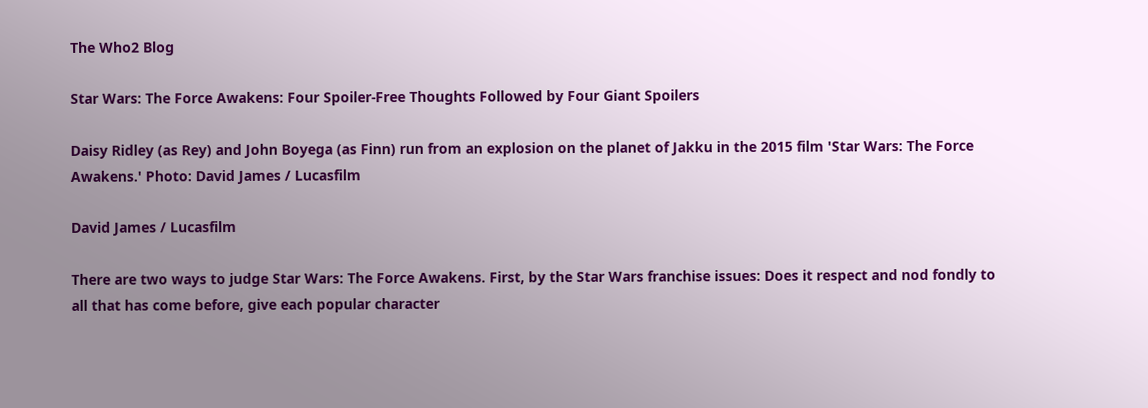The Who2 Blog

Star Wars: The Force Awakens: Four Spoiler-Free Thoughts Followed by Four Giant Spoilers

Daisy Ridley (as Rey) and John Boyega (as Finn) run from an explosion on the planet of Jakku in the 2015 film 'Star Wars: The Force Awakens.' Photo: David James / Lucasfilm

David James / Lucasfilm

There are two ways to judge Star Wars: The Force Awakens. First, by the Star Wars franchise issues: Does it respect and nod fondly to all that has come before, give each popular character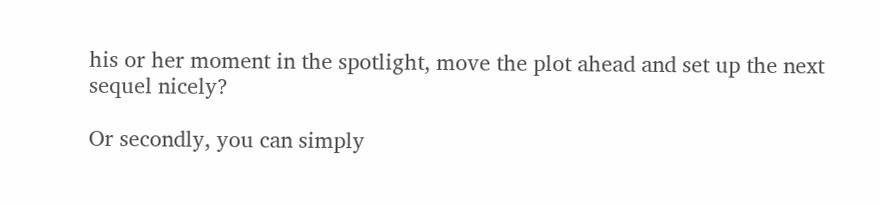his or her moment in the spotlight, move the plot ahead and set up the next sequel nicely?

Or secondly, you can simply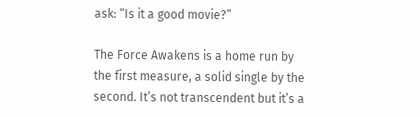ask: “Is it a good movie?”

The Force Awakens is a home run by the first measure, a solid single by the second. It’s not transcendent but it’s a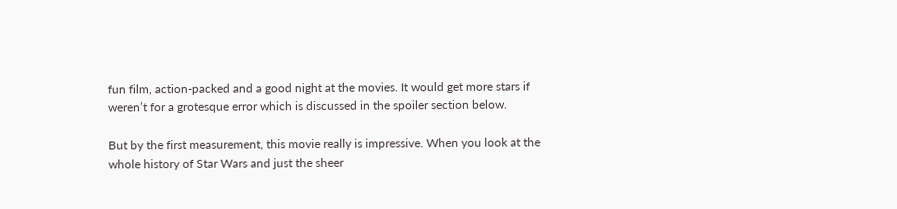fun film, action-packed and a good night at the movies. It would get more stars if weren’t for a grotesque error which is discussed in the spoiler section below.

But by the first measurement, this movie really is impressive. When you look at the whole history of Star Wars and just the sheer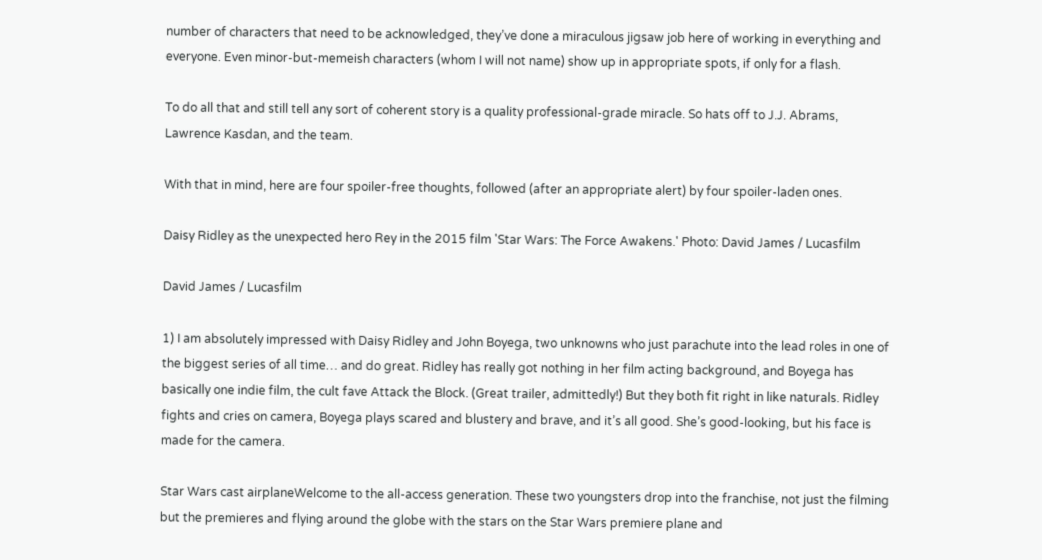number of characters that need to be acknowledged, they’ve done a miraculous jigsaw job here of working in everything and everyone. Even minor-but-memeish characters (whom I will not name) show up in appropriate spots, if only for a flash.

To do all that and still tell any sort of coherent story is a quality professional-grade miracle. So hats off to J.J. Abrams, Lawrence Kasdan, and the team.

With that in mind, here are four spoiler-free thoughts, followed (after an appropriate alert) by four spoiler-laden ones.

Daisy Ridley as the unexpected hero Rey in the 2015 film 'Star Wars: The Force Awakens.' Photo: David James / Lucasfilm

David James / Lucasfilm

1) I am absolutely impressed with Daisy Ridley and John Boyega, two unknowns who just parachute into the lead roles in one of the biggest series of all time… and do great. Ridley has really got nothing in her film acting background, and Boyega has basically one indie film, the cult fave Attack the Block. (Great trailer, admittedly!) But they both fit right in like naturals. Ridley fights and cries on camera, Boyega plays scared and blustery and brave, and it’s all good. She’s good-looking, but his face is made for the camera.

Star Wars cast airplaneWelcome to the all-access generation. These two youngsters drop into the franchise, not just the filming but the premieres and flying around the globe with the stars on the Star Wars premiere plane and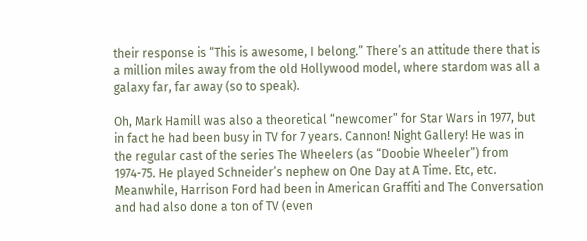their response is “This is awesome, I belong.” There’s an attitude there that is a million miles away from the old Hollywood model, where stardom was all a galaxy far, far away (so to speak).

Oh, Mark Hamill was also a theoretical “newcomer” for Star Wars in 1977, but in fact he had been busy in TV for 7 years. Cannon! Night Gallery! He was in the regular cast of the series The Wheelers (as “Doobie Wheeler”) from 1974-75. He played Schneider’s nephew on One Day at A Time. Etc, etc. Meanwhile, Harrison Ford had been in American Graffiti and The Conversation and had also done a ton of TV (even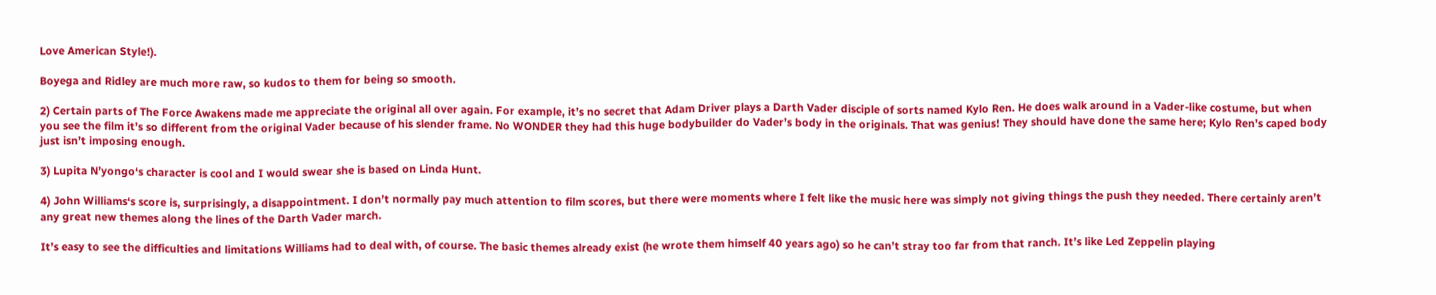Love American Style!).

Boyega and Ridley are much more raw, so kudos to them for being so smooth.

2) Certain parts of The Force Awakens made me appreciate the original all over again. For example, it’s no secret that Adam Driver plays a Darth Vader disciple of sorts named Kylo Ren. He does walk around in a Vader-like costume, but when you see the film it’s so different from the original Vader because of his slender frame. No WONDER they had this huge bodybuilder do Vader’s body in the originals. That was genius! They should have done the same here; Kylo Ren’s caped body just isn’t imposing enough.

3) Lupita N’yongo‘s character is cool and I would swear she is based on Linda Hunt.

4) John Williams‘s score is, surprisingly, a disappointment. I don’t normally pay much attention to film scores, but there were moments where I felt like the music here was simply not giving things the push they needed. There certainly aren’t any great new themes along the lines of the Darth Vader march.

It’s easy to see the difficulties and limitations Williams had to deal with, of course. The basic themes already exist (he wrote them himself 40 years ago) so he can’t stray too far from that ranch. It’s like Led Zeppelin playing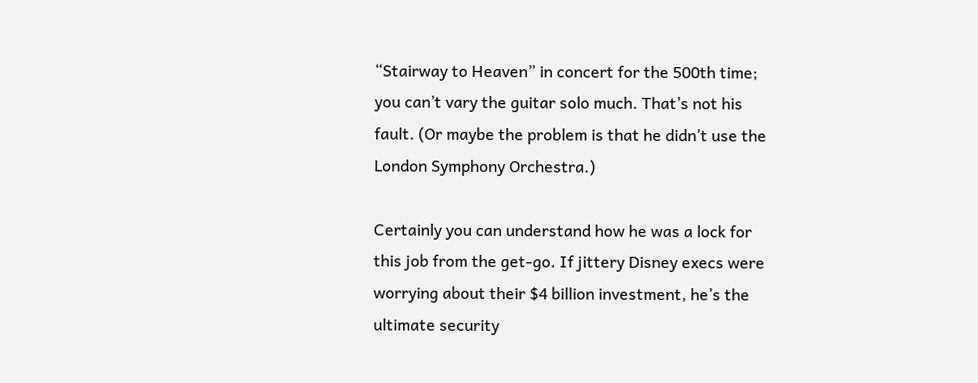“Stairway to Heaven” in concert for the 500th time; you can’t vary the guitar solo much. That’s not his fault. (Or maybe the problem is that he didn’t use the London Symphony Orchestra.)

Certainly you can understand how he was a lock for this job from the get-go. If jittery Disney execs were worrying about their $4 billion investment, he’s the ultimate security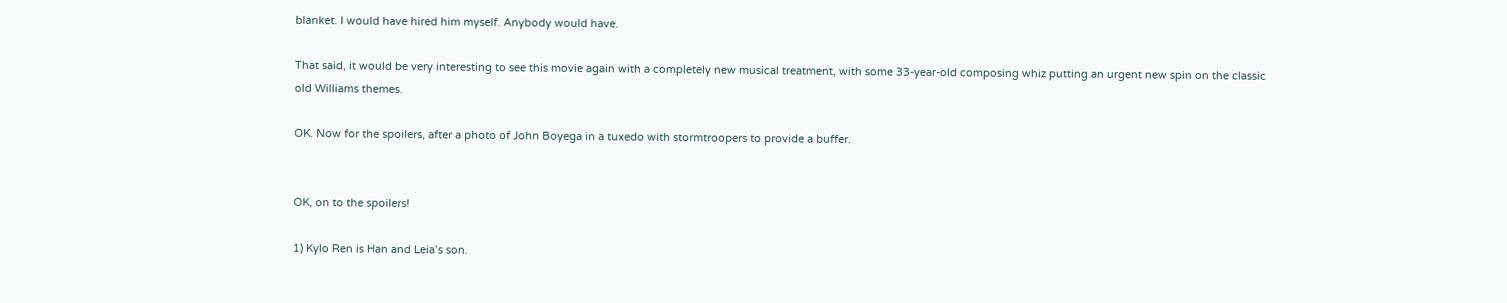blanket. I would have hired him myself. Anybody would have.

That said, it would be very interesting to see this movie again with a completely new musical treatment, with some 33-year-old composing whiz putting an urgent new spin on the classic old Williams themes.

OK. Now for the spoilers, after a photo of John Boyega in a tuxedo with stormtroopers to provide a buffer.


OK, on to the spoilers!

1) Kylo Ren is Han and Leia’s son.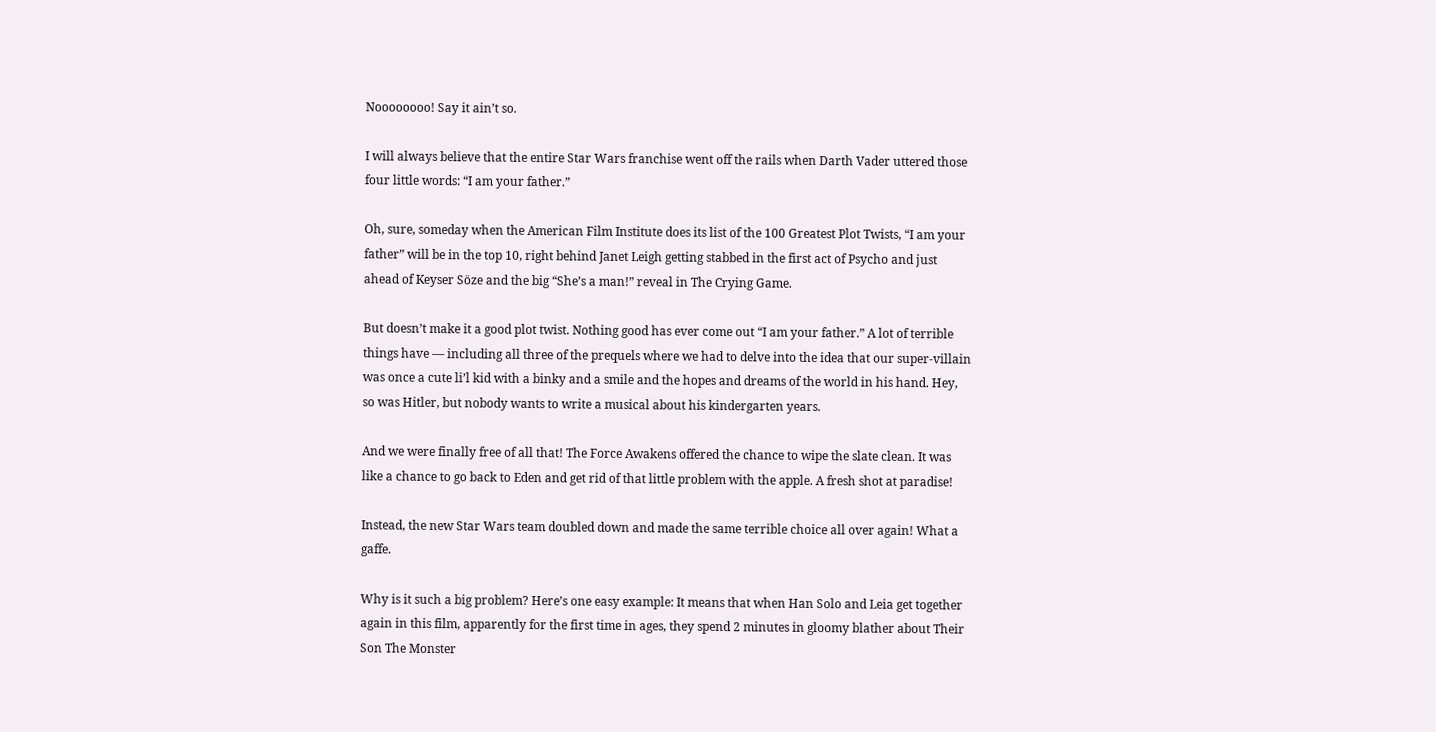Noooooooo! Say it ain’t so.

I will always believe that the entire Star Wars franchise went off the rails when Darth Vader uttered those four little words: “I am your father.”

Oh, sure, someday when the American Film Institute does its list of the 100 Greatest Plot Twists, “I am your father” will be in the top 10, right behind Janet Leigh getting stabbed in the first act of Psycho and just ahead of Keyser Söze and the big “She’s a man!” reveal in The Crying Game.

But doesn’t make it a good plot twist. Nothing good has ever come out “I am your father.” A lot of terrible things have — including all three of the prequels where we had to delve into the idea that our super-villain was once a cute li’l kid with a binky and a smile and the hopes and dreams of the world in his hand. Hey, so was Hitler, but nobody wants to write a musical about his kindergarten years.

And we were finally free of all that! The Force Awakens offered the chance to wipe the slate clean. It was like a chance to go back to Eden and get rid of that little problem with the apple. A fresh shot at paradise!

Instead, the new Star Wars team doubled down and made the same terrible choice all over again! What a gaffe.

Why is it such a big problem? Here’s one easy example: It means that when Han Solo and Leia get together again in this film, apparently for the first time in ages, they spend 2 minutes in gloomy blather about Their Son The Monster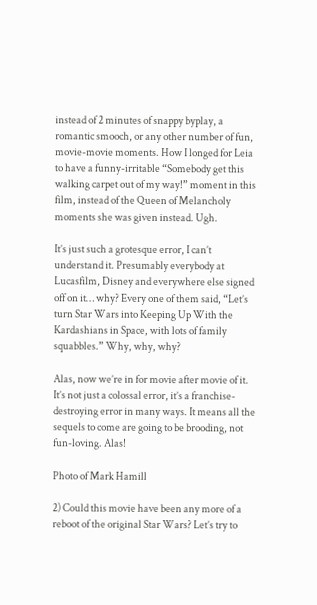instead of 2 minutes of snappy byplay, a romantic smooch, or any other number of fun, movie-movie moments. How I longed for Leia to have a funny-irritable “Somebody get this walking carpet out of my way!” moment in this film, instead of the Queen of Melancholy moments she was given instead. Ugh.

It’s just such a grotesque error, I can’t understand it. Presumably everybody at Lucasfilm, Disney and everywhere else signed off on it… why? Every one of them said, “Let’s turn Star Wars into Keeping Up With the Kardashians in Space, with lots of family squabbles.” Why, why, why?

Alas, now we’re in for movie after movie of it. It’s not just a colossal error, it’s a franchise-destroying error in many ways. It means all the sequels to come are going to be brooding, not fun-loving. Alas!

Photo of Mark Hamill

2) Could this movie have been any more of a reboot of the original Star Wars? Let’s try to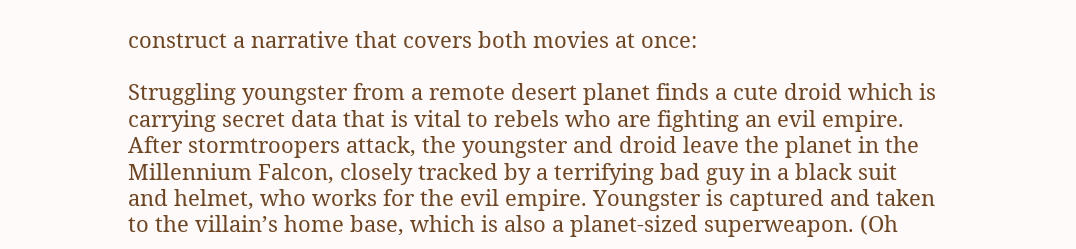construct a narrative that covers both movies at once:

Struggling youngster from a remote desert planet finds a cute droid which is carrying secret data that is vital to rebels who are fighting an evil empire. After stormtroopers attack, the youngster and droid leave the planet in the Millennium Falcon, closely tracked by a terrifying bad guy in a black suit and helmet, who works for the evil empire. Youngster is captured and taken to the villain’s home base, which is also a planet-sized superweapon. (Oh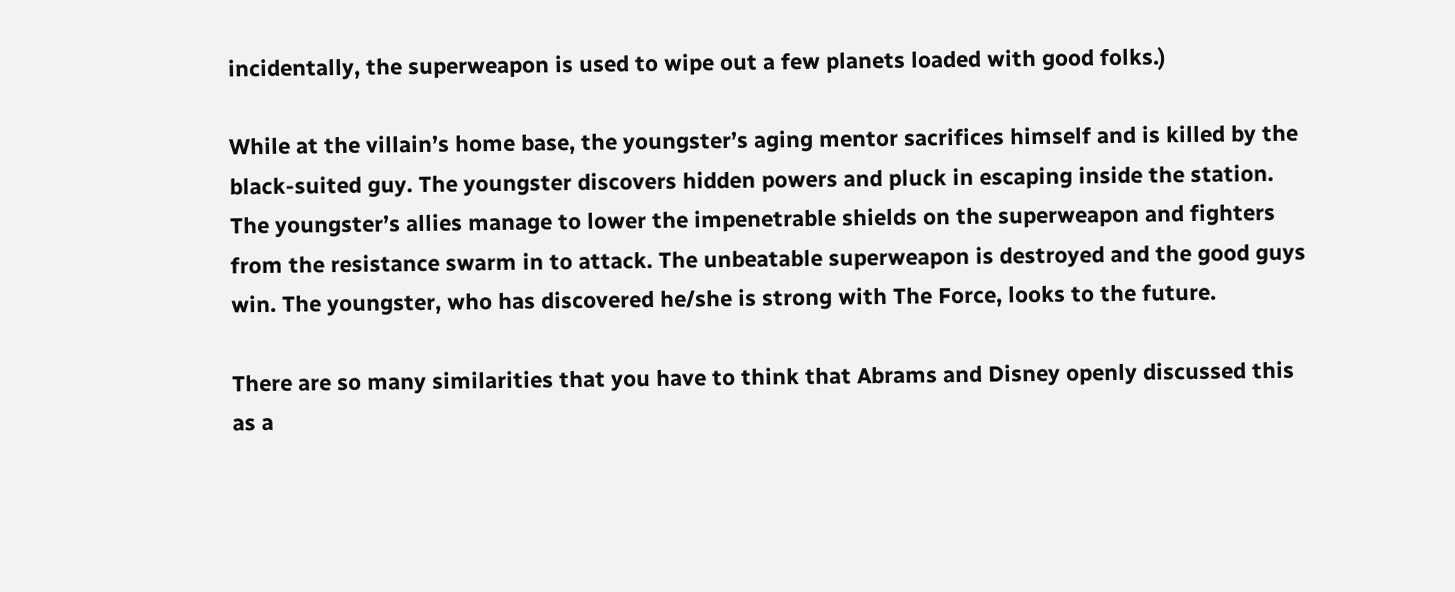incidentally, the superweapon is used to wipe out a few planets loaded with good folks.)

While at the villain’s home base, the youngster’s aging mentor sacrifices himself and is killed by the black-suited guy. The youngster discovers hidden powers and pluck in escaping inside the station. The youngster’s allies manage to lower the impenetrable shields on the superweapon and fighters from the resistance swarm in to attack. The unbeatable superweapon is destroyed and the good guys win. The youngster, who has discovered he/she is strong with The Force, looks to the future.

There are so many similarities that you have to think that Abrams and Disney openly discussed this as a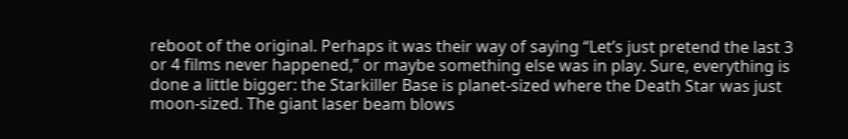reboot of the original. Perhaps it was their way of saying “Let’s just pretend the last 3 or 4 films never happened,” or maybe something else was in play. Sure, everything is done a little bigger: the Starkiller Base is planet-sized where the Death Star was just moon-sized. The giant laser beam blows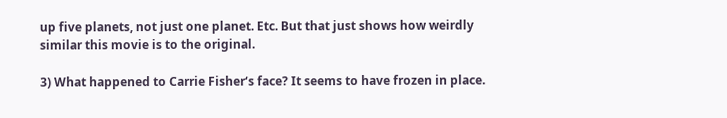up five planets, not just one planet. Etc. But that just shows how weirdly similar this movie is to the original.

3) What happened to Carrie Fisher‘s face? It seems to have frozen in place.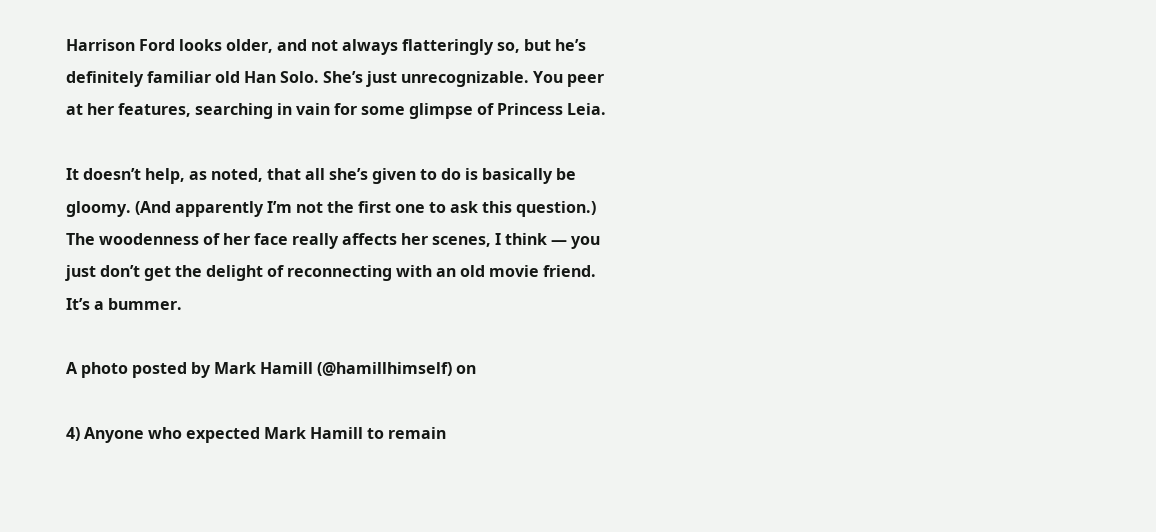Harrison Ford looks older, and not always flatteringly so, but he’s definitely familiar old Han Solo. She’s just unrecognizable. You peer at her features, searching in vain for some glimpse of Princess Leia.

It doesn’t help, as noted, that all she’s given to do is basically be gloomy. (And apparently I’m not the first one to ask this question.) The woodenness of her face really affects her scenes, I think — you just don’t get the delight of reconnecting with an old movie friend. It’s a bummer.

A photo posted by Mark Hamill (@hamillhimself) on

4) Anyone who expected Mark Hamill to remain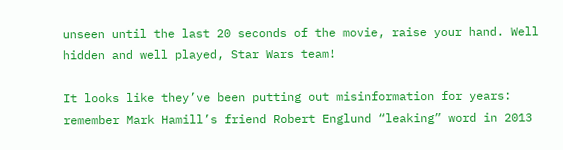unseen until the last 20 seconds of the movie, raise your hand. Well hidden and well played, Star Wars team!

It looks like they’ve been putting out misinformation for years: remember Mark Hamill’s friend Robert Englund “leaking” word in 2013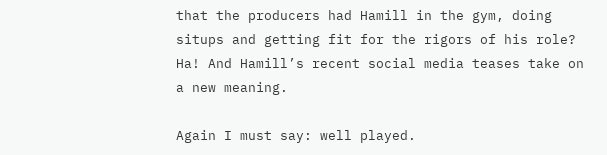that the producers had Hamill in the gym, doing situps and getting fit for the rigors of his role? Ha! And Hamill’s recent social media teases take on a new meaning.

Again I must say: well played.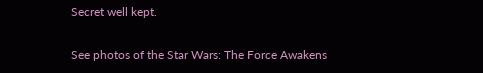Secret well kept.

See photos of the Star Wars: The Force Awakens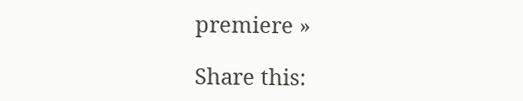premiere »

Share this: